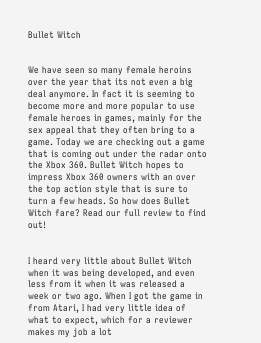Bullet Witch


We have seen so many female heroins over the year that its not even a big deal anymore. In fact it is seeming to become more and more popular to use female heroes in games, mainly for the sex appeal that they often bring to a game. Today we are checking out a game that is coming out under the radar onto the Xbox 360. Bullet Witch hopes to impress Xbox 360 owners with an over the top action style that is sure to turn a few heads. So how does Bullet Witch fare? Read our full review to find out!


I heard very little about Bullet Witch when it was being developed, and even less from it when it was released a week or two ago. When I got the game in from Atari, I had very little idea of what to expect, which for a reviewer makes my job a lot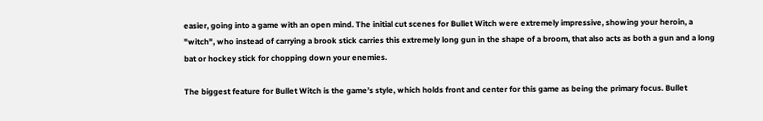easier, going into a game with an open mind. The initial cut scenes for Bullet Witch were extremely impressive, showing your heroin, a "witch", who instead of carrying a brook stick carries this extremely long gun in the shape of a broom, that also acts as both a gun and a long bat or hockey stick for chopping down your enemies.

The biggest feature for Bullet Witch is the game’s style, which holds front and center for this game as being the primary focus. Bullet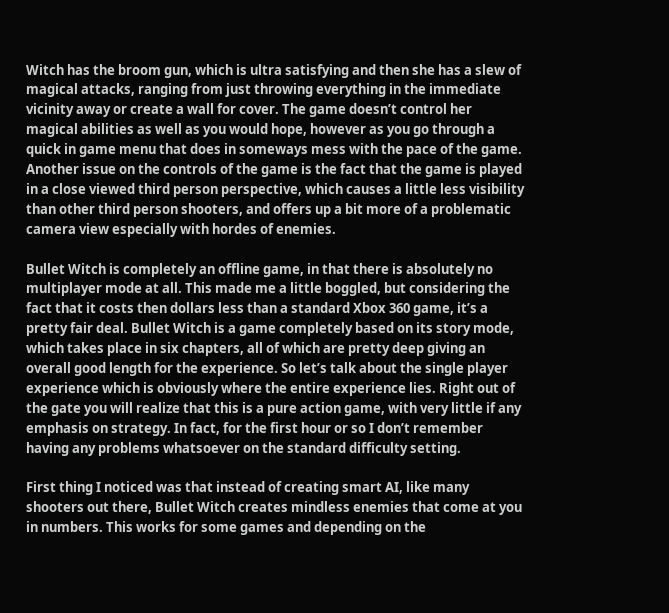Witch has the broom gun, which is ultra satisfying and then she has a slew of magical attacks, ranging from just throwing everything in the immediate vicinity away or create a wall for cover. The game doesn’t control her magical abilities as well as you would hope, however as you go through a quick in game menu that does in someways mess with the pace of the game. Another issue on the controls of the game is the fact that the game is played in a close viewed third person perspective, which causes a little less visibility than other third person shooters, and offers up a bit more of a problematic camera view especially with hordes of enemies.

Bullet Witch is completely an offline game, in that there is absolutely no multiplayer mode at all. This made me a little boggled, but considering the fact that it costs then dollars less than a standard Xbox 360 game, it’s a pretty fair deal. Bullet Witch is a game completely based on its story mode, which takes place in six chapters, all of which are pretty deep giving an overall good length for the experience. So let’s talk about the single player experience which is obviously where the entire experience lies. Right out of the gate you will realize that this is a pure action game, with very little if any emphasis on strategy. In fact, for the first hour or so I don’t remember having any problems whatsoever on the standard difficulty setting.

First thing I noticed was that instead of creating smart AI, like many shooters out there, Bullet Witch creates mindless enemies that come at you in numbers. This works for some games and depending on the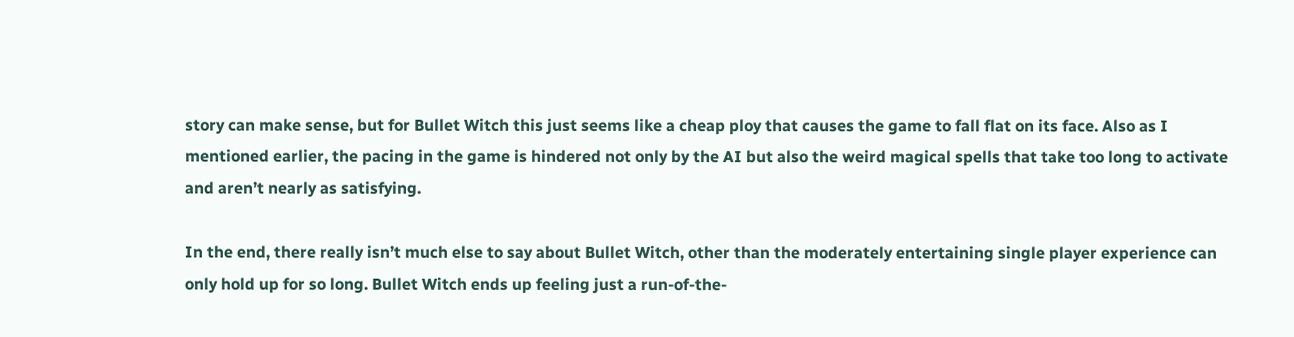story can make sense, but for Bullet Witch this just seems like a cheap ploy that causes the game to fall flat on its face. Also as I mentioned earlier, the pacing in the game is hindered not only by the AI but also the weird magical spells that take too long to activate and aren’t nearly as satisfying.

In the end, there really isn’t much else to say about Bullet Witch, other than the moderately entertaining single player experience can only hold up for so long. Bullet Witch ends up feeling just a run-of-the-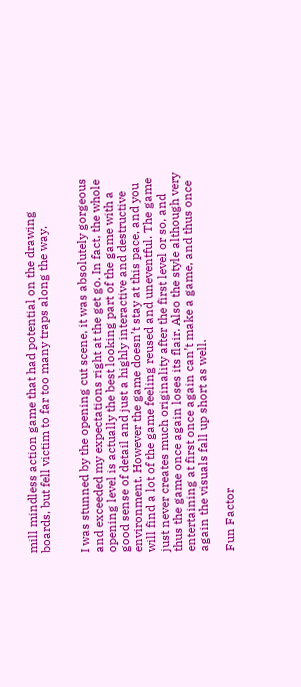mill mindless action game that had potential on the drawing boards, but fell victim to far too many traps along the way.


I was stunned by the opening cut scene, it was absolutely gorgeous and exceeded my expectations right at the get go. In fact, the whole opening level is actually the best looking part of the game with a good sense of detail and just a highly interactive and destructive environment. However the game doesn’t stay at this pace, and you will find a lot of the game feeling reused and uneventful. The game just never creates much originality after the first level or so, and thus the game once again loses its flair. Also the style although very entertaining at first once again can’t make a game, and thus once again the visuals fall up short as well.

Fun Factor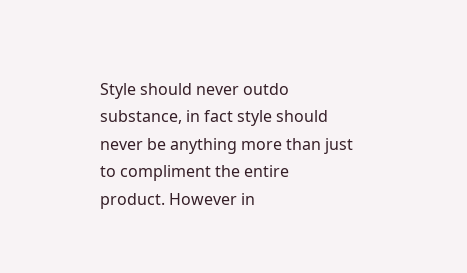Style should never outdo substance, in fact style should never be anything more than just to compliment the entire product. However in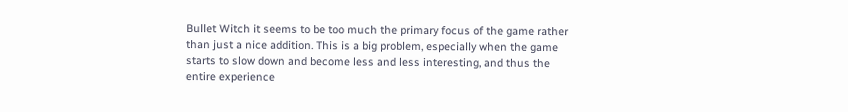Bullet Witch it seems to be too much the primary focus of the game rather than just a nice addition. This is a big problem, especially when the game starts to slow down and become less and less interesting, and thus the entire experience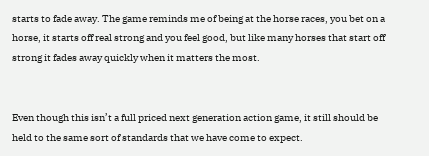starts to fade away. The game reminds me of being at the horse races, you bet on a horse, it starts off real strong and you feel good, but like many horses that start off strong it fades away quickly when it matters the most.


Even though this isn’t a full priced next generation action game, it still should be held to the same sort of standards that we have come to expect.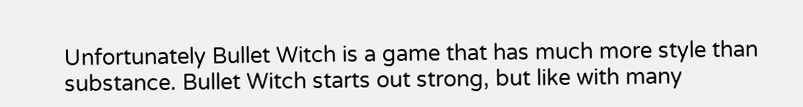Unfortunately Bullet Witch is a game that has much more style than substance. Bullet Witch starts out strong, but like with many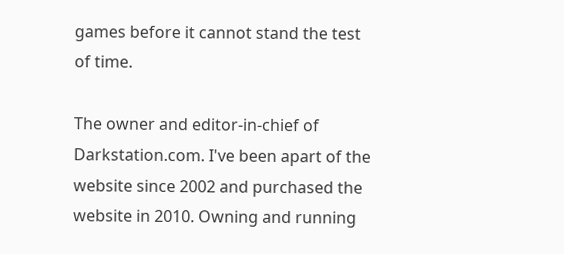games before it cannot stand the test of time.

The owner and editor-in-chief of Darkstation.com. I've been apart of the website since 2002 and purchased the website in 2010. Owning and running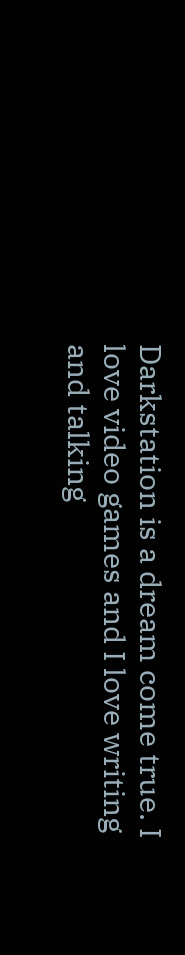Darkstation is a dream come true. I love video games and I love writing and talking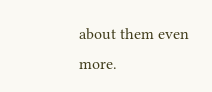about them even more.